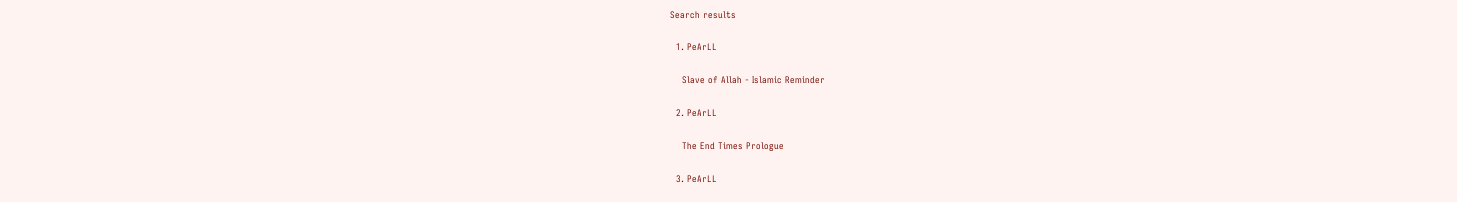Search results

  1. PeArLL

    Slave of Allah - Islamic Reminder

  2. PeArLL

    The End Times Prologue

  3. PeArLL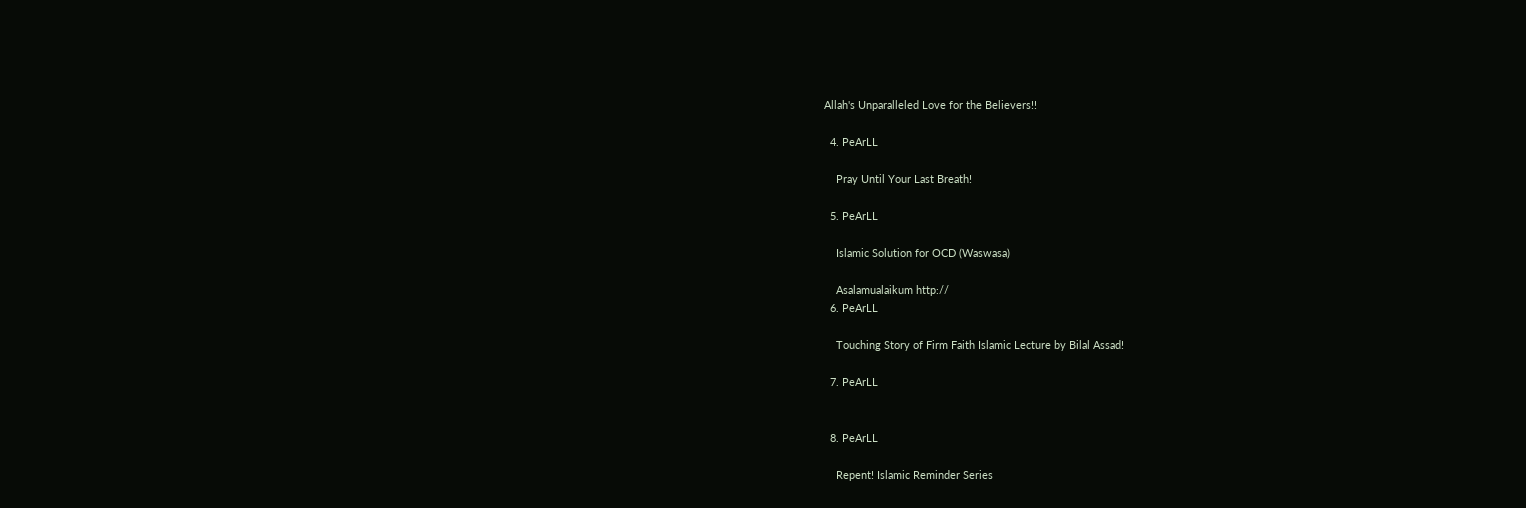Allah's Unparalleled Love for the Believers!!

  4. PeArLL

    Pray Until Your Last Breath!

  5. PeArLL

    Islamic Solution for OCD (Waswasa)

    Asalamualaikum http://
  6. PeArLL

    Touching Story of Firm Faith Islamic Lecture by Bilal Assad!

  7. PeArLL


  8. PeArLL

    Repent! Islamic Reminder Series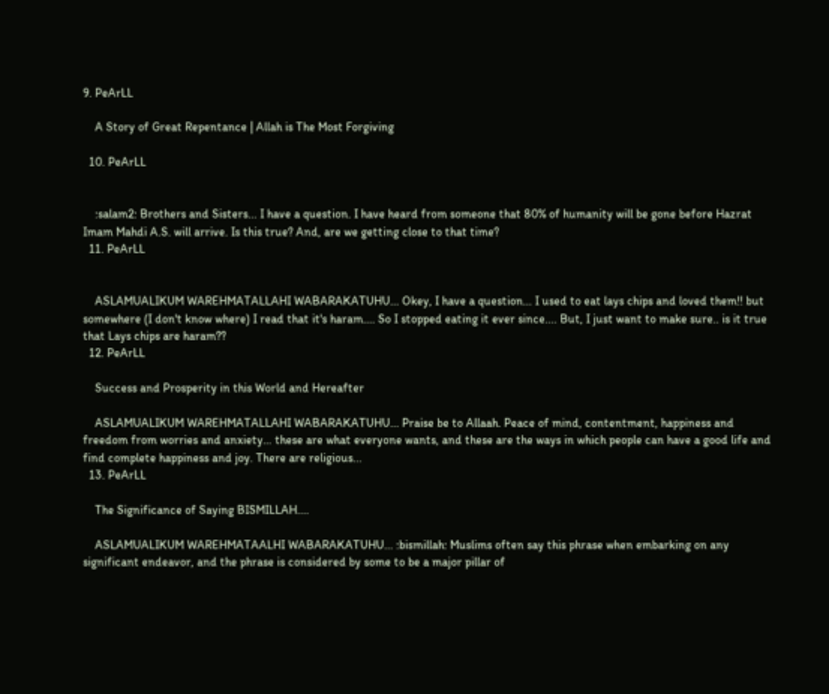9. PeArLL

    A Story of Great Repentance | Allah is The Most Forgiving

  10. PeArLL


    :salam2: Brothers and Sisters... I have a question. I have heard from someone that 80% of humanity will be gone before Hazrat Imam Mahdi A.S. will arrive. Is this true? And, are we getting close to that time?
  11. PeArLL


    ASLAMUALIKUM WAREHMATALLAHI WABARAKATUHU... Okey, I have a question... I used to eat lays chips and loved them!! but somewhere (I don't know where) I read that it's haram.... So I stopped eating it ever since.... But, I just want to make sure.. is it true that Lays chips are haram??
  12. PeArLL

    Success and Prosperity in this World and Hereafter

    ASLAMUALIKUM WAREHMATALLAHI WABARAKATUHU... Praise be to Allaah. Peace of mind, contentment, happiness and freedom from worries and anxiety… these are what everyone wants, and these are the ways in which people can have a good life and find complete happiness and joy. There are religious...
  13. PeArLL

    The Significance of Saying BISMILLAH....

    ASLAMUALIKUM WAREHMATAALHI WABARAKATUHU... :bismillah: Muslims often say this phrase when embarking on any significant endeavor, and the phrase is considered by some to be a major pillar of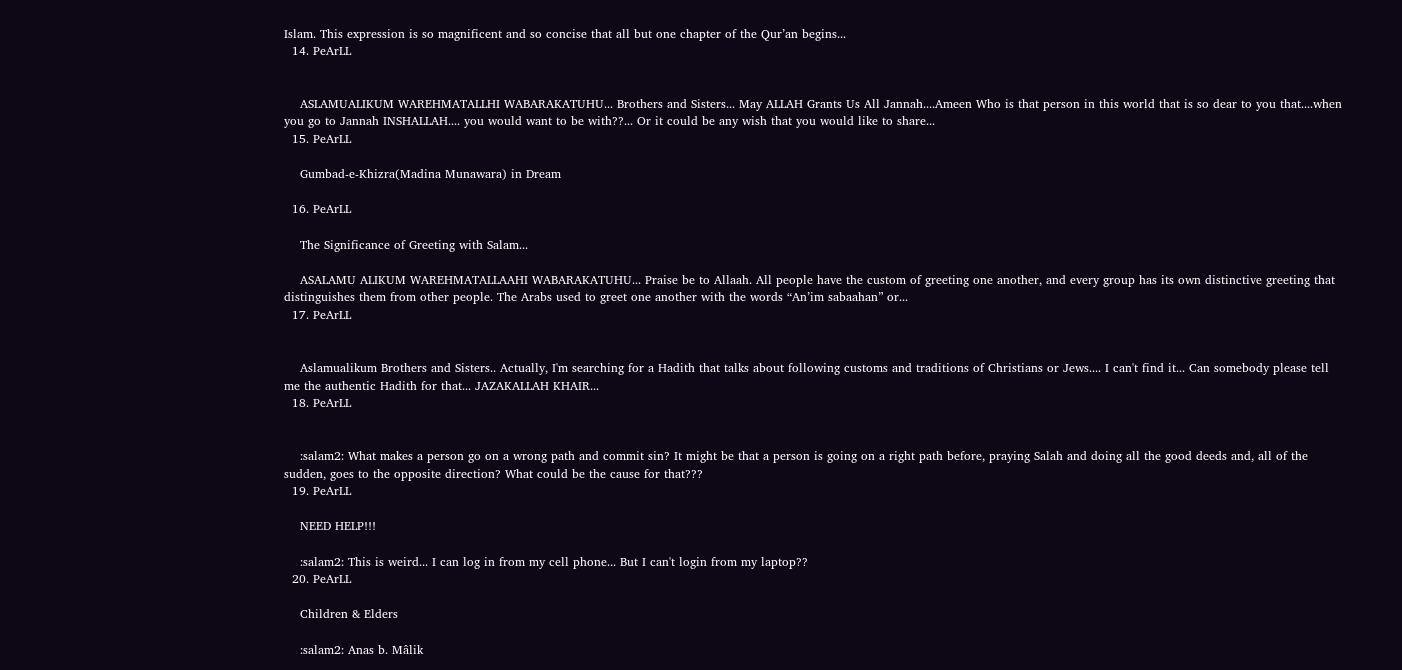Islam. This expression is so magnificent and so concise that all but one chapter of the Qur’an begins...
  14. PeArLL


    ASLAMUALIKUM WAREHMATALLHI WABARAKATUHU... Brothers and Sisters... May ALLAH Grants Us All Jannah....Ameen Who is that person in this world that is so dear to you that....when you go to Jannah INSHALLAH.... you would want to be with??... Or it could be any wish that you would like to share...
  15. PeArLL

    Gumbad-e-Khizra(Madina Munawara) in Dream

  16. PeArLL

    The Significance of Greeting with Salam...

    ASALAMU ALIKUM WAREHMATALLAAHI WABARAKATUHU... Praise be to Allaah. All people have the custom of greeting one another, and every group has its own distinctive greeting that distinguishes them from other people. The Arabs used to greet one another with the words “An’im sabaahan” or...
  17. PeArLL


    Aslamualikum Brothers and Sisters.. Actually, I'm searching for a Hadith that talks about following customs and traditions of Christians or Jews.... I can't find it... Can somebody please tell me the authentic Hadith for that... JAZAKALLAH KHAIR...
  18. PeArLL


    :salam2: What makes a person go on a wrong path and commit sin? It might be that a person is going on a right path before, praying Salah and doing all the good deeds and, all of the sudden, goes to the opposite direction? What could be the cause for that???
  19. PeArLL

    NEED HELP!!!

    :salam2: This is weird... I can log in from my cell phone... But I can't login from my laptop??
  20. PeArLL

    Children & Elders

    :salam2: Anas b. Mâlik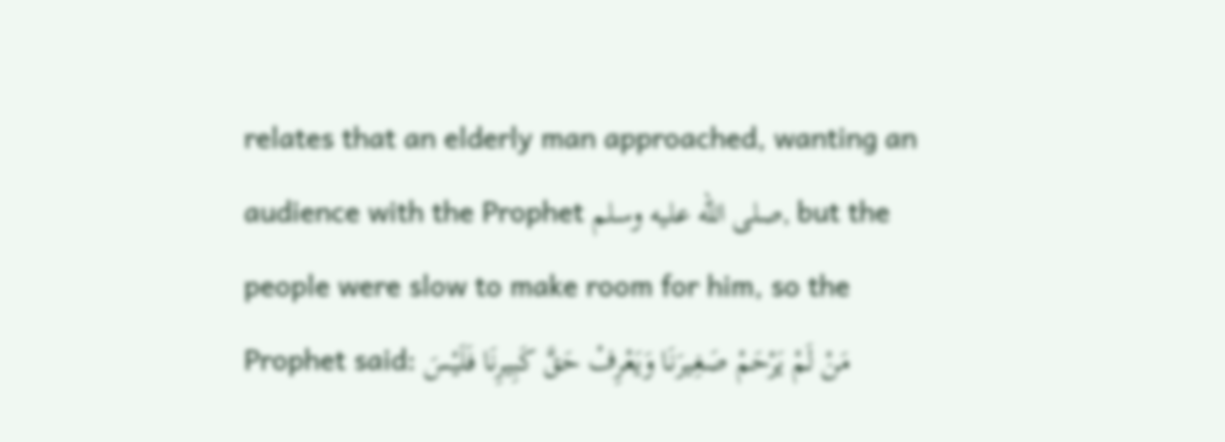relates that an elderly man approached, wanting an audience with the Prophet صلى الله عليه وسلم, but the people were slow to make room for him, so the Prophet said: مَنْ لَمْ يَرْحَمْ صَغِيرَنَا وَيَعْرِفْ حَقَّ كَبِيرِنَا فَلَيْسَ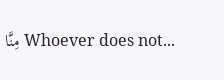مِنَّا Whoever does not...